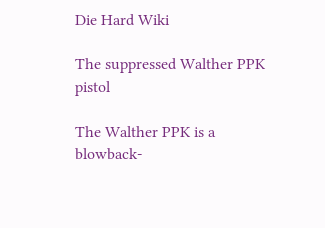Die Hard Wiki

The suppressed Walther PPK pistol

The Walther PPK is a blowback-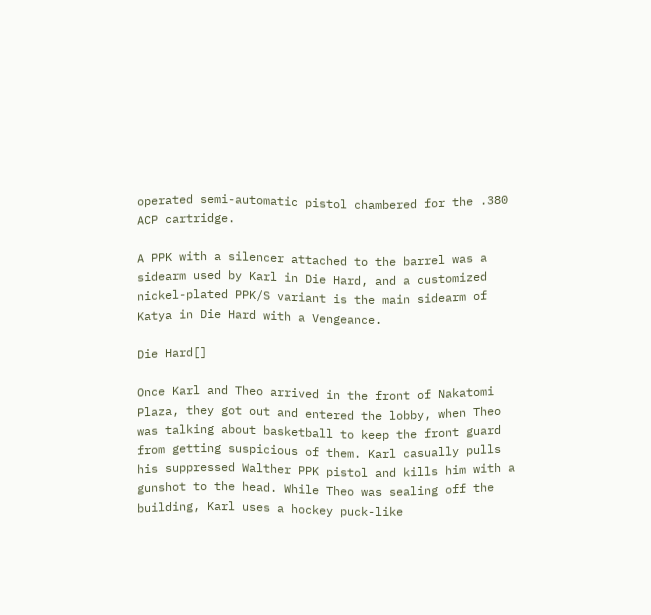operated semi-automatic pistol chambered for the .380 ACP cartridge.

A PPK with a silencer attached to the barrel was a sidearm used by Karl in Die Hard, and a customized nickel-plated PPK/S variant is the main sidearm of Katya in Die Hard with a Vengeance.

Die Hard[]

Once Karl and Theo arrived in the front of Nakatomi Plaza, they got out and entered the lobby, when Theo was talking about basketball to keep the front guard from getting suspicious of them. Karl casually pulls his suppressed Walther PPK pistol and kills him with a gunshot to the head. While Theo was sealing off the building, Karl uses a hockey puck-like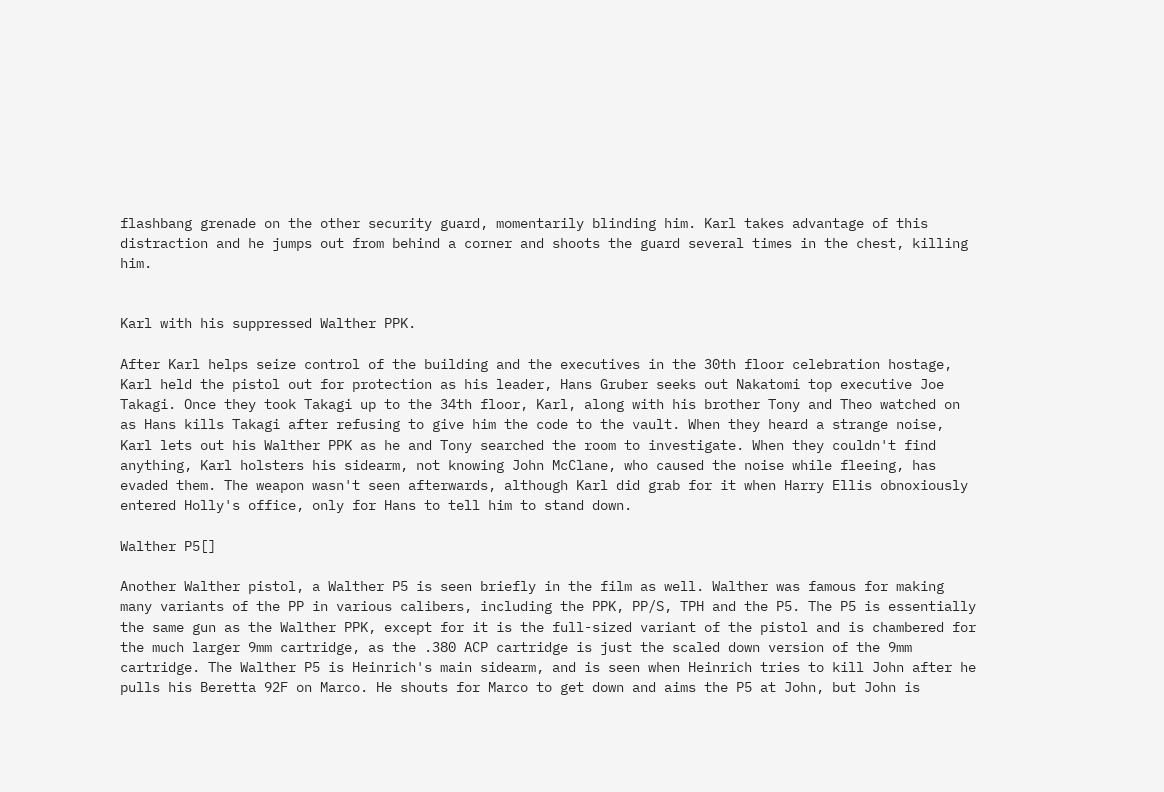flashbang grenade on the other security guard, momentarily blinding him. Karl takes advantage of this distraction and he jumps out from behind a corner and shoots the guard several times in the chest, killing him.


Karl with his suppressed Walther PPK.

After Karl helps seize control of the building and the executives in the 30th floor celebration hostage, Karl held the pistol out for protection as his leader, Hans Gruber seeks out Nakatomi top executive Joe Takagi. Once they took Takagi up to the 34th floor, Karl, along with his brother Tony and Theo watched on as Hans kills Takagi after refusing to give him the code to the vault. When they heard a strange noise, Karl lets out his Walther PPK as he and Tony searched the room to investigate. When they couldn't find anything, Karl holsters his sidearm, not knowing John McClane, who caused the noise while fleeing, has evaded them. The weapon wasn't seen afterwards, although Karl did grab for it when Harry Ellis obnoxiously entered Holly's office, only for Hans to tell him to stand down.

Walther P5[]

Another Walther pistol, a Walther P5 is seen briefly in the film as well. Walther was famous for making many variants of the PP in various calibers, including the PPK, PP/S, TPH and the P5. The P5 is essentially the same gun as the Walther PPK, except for it is the full-sized variant of the pistol and is chambered for the much larger 9mm cartridge, as the .380 ACP cartridge is just the scaled down version of the 9mm cartridge. The Walther P5 is Heinrich's main sidearm, and is seen when Heinrich tries to kill John after he pulls his Beretta 92F on Marco. He shouts for Marco to get down and aims the P5 at John, but John is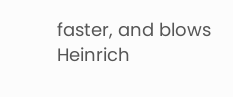faster, and blows Heinrich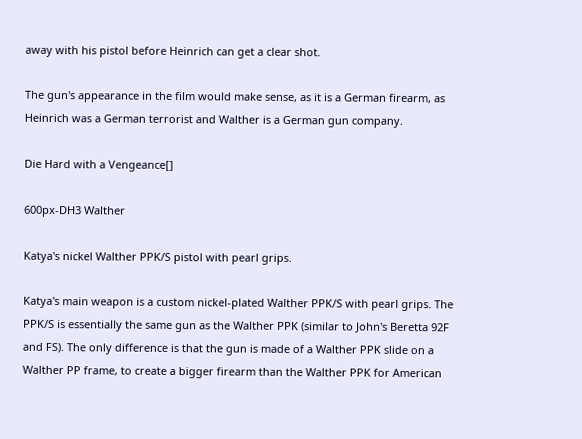away with his pistol before Heinrich can get a clear shot.

The gun's appearance in the film would make sense, as it is a German firearm, as Heinrich was a German terrorist and Walther is a German gun company.

Die Hard with a Vengeance[]

600px-DH3 Walther

Katya's nickel Walther PPK/S pistol with pearl grips.

Katya's main weapon is a custom nickel-plated Walther PPK/S with pearl grips. The PPK/S is essentially the same gun as the Walther PPK (similar to John's Beretta 92F and FS). The only difference is that the gun is made of a Walther PPK slide on a Walther PP frame, to create a bigger firearm than the Walther PPK for American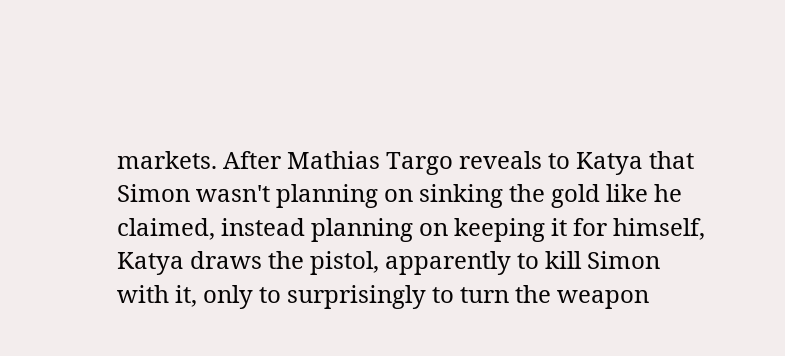markets. After Mathias Targo reveals to Katya that Simon wasn't planning on sinking the gold like he claimed, instead planning on keeping it for himself, Katya draws the pistol, apparently to kill Simon with it, only to surprisingly to turn the weapon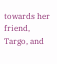towards her friend, Targo, and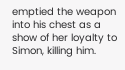emptied the weapon into his chest as a show of her loyalty to Simon, killing him.